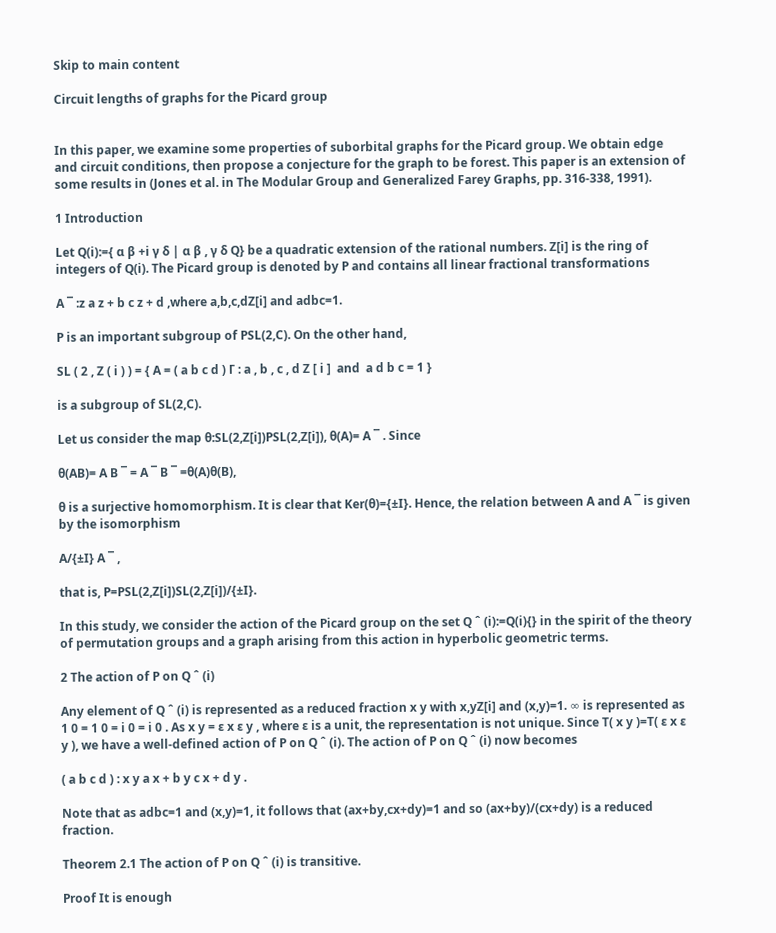Skip to main content

Circuit lengths of graphs for the Picard group


In this paper, we examine some properties of suborbital graphs for the Picard group. We obtain edge and circuit conditions, then propose a conjecture for the graph to be forest. This paper is an extension of some results in (Jones et al. in The Modular Group and Generalized Farey Graphs, pp. 316-338, 1991).

1 Introduction

Let Q(i):={ α β +i γ δ | α β , γ δ Q} be a quadratic extension of the rational numbers. Z[i] is the ring of integers of Q(i). The Picard group is denoted by P and contains all linear fractional transformations

A ¯ :z a z + b c z + d ,where a,b,c,dZ[i] and adbc=1.

P is an important subgroup of PSL(2,C). On the other hand,

SL ( 2 , Z ( i ) ) = { A = ( a b c d ) Γ : a , b , c , d Z [ i ]  and  a d b c = 1 }

is a subgroup of SL(2,C).

Let us consider the map θ:SL(2,Z[i])PSL(2,Z[i]), θ(A)= A ¯ . Since

θ(AB)= A B ¯ = A ¯ B ¯ =θ(A)θ(B),

θ is a surjective homomorphism. It is clear that Ker(θ)={±I}. Hence, the relation between A and A ¯ is given by the isomorphism

A/{±I} A ¯ ,

that is, P=PSL(2,Z[i])SL(2,Z[i])/{±I}.

In this study, we consider the action of the Picard group on the set Q ˆ (i):=Q(i){} in the spirit of the theory of permutation groups and a graph arising from this action in hyperbolic geometric terms.

2 The action of P on Q ˆ (i)

Any element of Q ˆ (i) is represented as a reduced fraction x y with x,yZ[i] and (x,y)=1. ∞ is represented as 1 0 = 1 0 = i 0 = i 0 . As x y = ε x ε y , where ε is a unit, the representation is not unique. Since T( x y )=T( ε x ε y ), we have a well-defined action of P on Q ˆ (i). The action of P on Q ˆ (i) now becomes

( a b c d ) : x y a x + b y c x + d y .

Note that as adbc=1 and (x,y)=1, it follows that (ax+by,cx+dy)=1 and so (ax+by)/(cx+dy) is a reduced fraction.

Theorem 2.1 The action of P on Q ˆ (i) is transitive.

Proof It is enough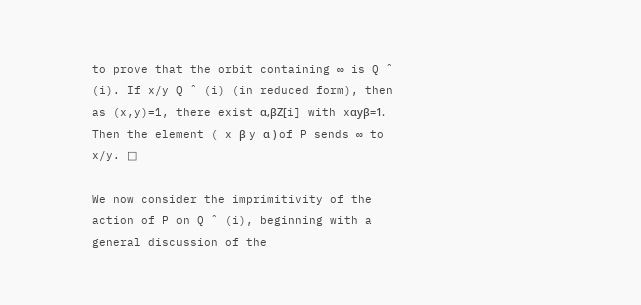to prove that the orbit containing ∞ is Q ˆ (i). If x/y Q ˆ (i) (in reduced form), then as (x,y)=1, there exist α,βZ[i] with xαyβ=1. Then the element ( x β y α ) of P sends ∞ to x/y. □

We now consider the imprimitivity of the action of P on Q ˆ (i), beginning with a general discussion of the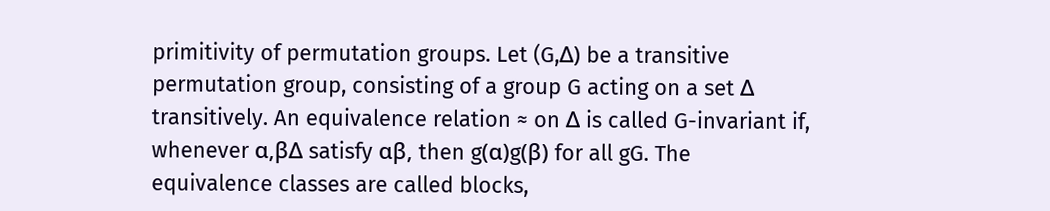primitivity of permutation groups. Let (G,Δ) be a transitive permutation group, consisting of a group G acting on a set Δ transitively. An equivalence relation ≈ on Δ is called G-invariant if, whenever α,βΔ satisfy αβ, then g(α)g(β) for all gG. The equivalence classes are called blocks,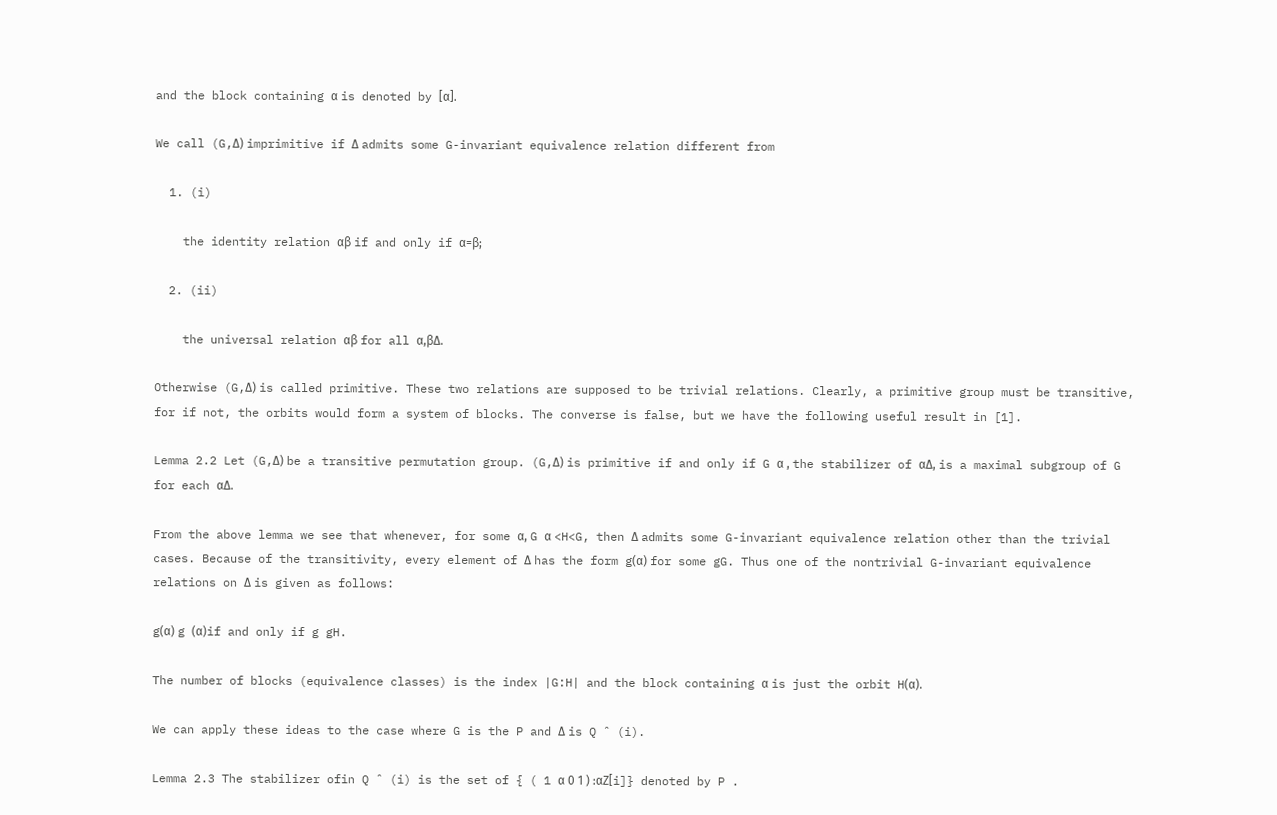and the block containing α is denoted by [α].

We call (G,Δ) imprimitive if Δ admits some G-invariant equivalence relation different from

  1. (i)

    the identity relation αβ if and only if α=β;

  2. (ii)

    the universal relation αβ for all α,βΔ.

Otherwise (G,Δ) is called primitive. These two relations are supposed to be trivial relations. Clearly, a primitive group must be transitive, for if not, the orbits would form a system of blocks. The converse is false, but we have the following useful result in [1].

Lemma 2.2 Let (G,Δ) be a transitive permutation group. (G,Δ) is primitive if and only if G α , the stabilizer of αΔ, is a maximal subgroup of G for each αΔ.

From the above lemma we see that whenever, for some α, G α <H<G, then Δ admits some G-invariant equivalence relation other than the trivial cases. Because of the transitivity, every element of Δ has the form g(α) for some gG. Thus one of the nontrivial G-invariant equivalence relations on Δ is given as follows:

g(α) g (α)if and only if g gH.

The number of blocks (equivalence classes) is the index |G:H| and the block containing α is just the orbit H(α).

We can apply these ideas to the case where G is the P and Δ is Q ˆ (i).

Lemma 2.3 The stabilizer ofin Q ˆ (i) is the set of { ( 1 α 0 1 ) :αZ[i]} denoted by P .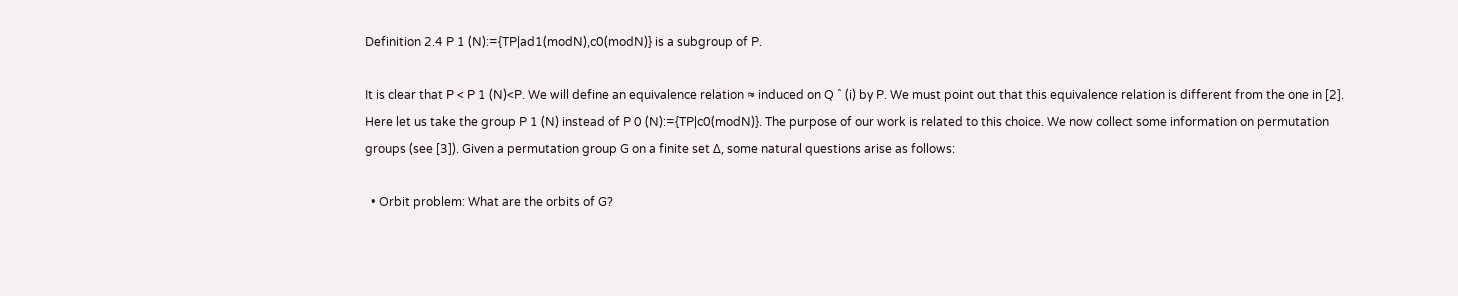Definition 2.4 P 1 (N):={TP|ad1(modN),c0(modN)} is a subgroup of P.

It is clear that P < P 1 (N)<P. We will define an equivalence relation ≈ induced on Q ˆ (i) by P. We must point out that this equivalence relation is different from the one in [2]. Here let us take the group P 1 (N) instead of P 0 (N):={TP|c0(modN)}. The purpose of our work is related to this choice. We now collect some information on permutation groups (see [3]). Given a permutation group G on a finite set Δ, some natural questions arise as follows:

  • Orbit problem: What are the orbits of G?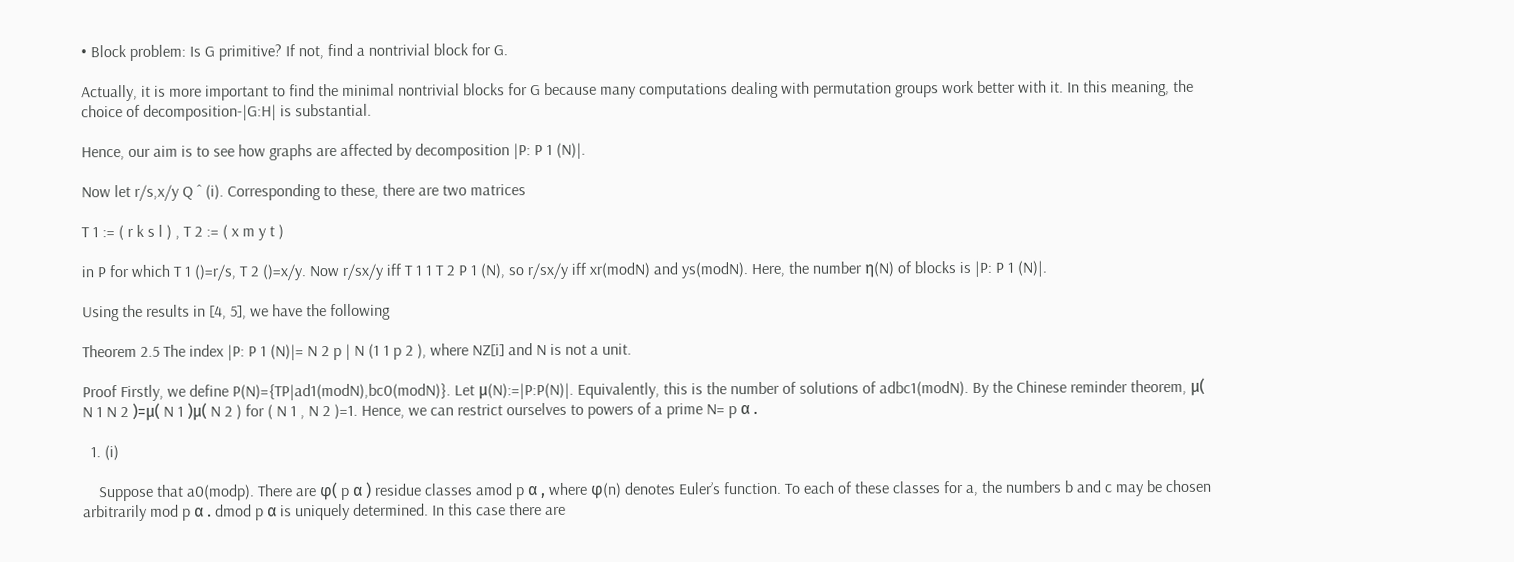• Block problem: Is G primitive? If not, find a nontrivial block for G.

Actually, it is more important to find the minimal nontrivial blocks for G because many computations dealing with permutation groups work better with it. In this meaning, the choice of decomposition-|G:H| is substantial.

Hence, our aim is to see how graphs are affected by decomposition |P: P 1 (N)|.

Now let r/s,x/y Q ˆ (i). Corresponding to these, there are two matrices

T 1 := ( r k s l ) , T 2 := ( x m y t )

in P for which T 1 ()=r/s, T 2 ()=x/y. Now r/sx/y iff T 1 1 T 2 P 1 (N), so r/sx/y iff xr(modN) and ys(modN). Here, the number η(N) of blocks is |P: P 1 (N)|.

Using the results in [4, 5], we have the following

Theorem 2.5 The index |P: P 1 (N)|= N 2 p | N (1 1 p 2 ), where NZ[i] and N is not a unit.

Proof Firstly, we define P(N)={TP|ad1(modN),bc0(modN)}. Let μ(N):=|P:P(N)|. Equivalently, this is the number of solutions of adbc1(modN). By the Chinese reminder theorem, μ( N 1 N 2 )=μ( N 1 )μ( N 2 ) for ( N 1 , N 2 )=1. Hence, we can restrict ourselves to powers of a prime N= p α .

  1. (i)

    Suppose that a0(modp). There are φ( p α ) residue classes amod p α , where φ(n) denotes Euler’s function. To each of these classes for a, the numbers b and c may be chosen arbitrarily mod p α . dmod p α is uniquely determined. In this case there are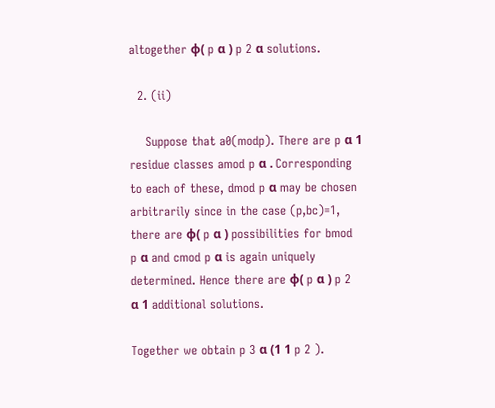altogether φ( p α ) p 2 α solutions.

  2. (ii)

    Suppose that a0(modp). There are p α 1 residue classes amod p α . Corresponding to each of these, dmod p α may be chosen arbitrarily since in the case (p,bc)=1, there are φ( p α ) possibilities for bmod p α and cmod p α is again uniquely determined. Hence there are φ( p α ) p 2 α 1 additional solutions.

Together we obtain p 3 α (1 1 p 2 ).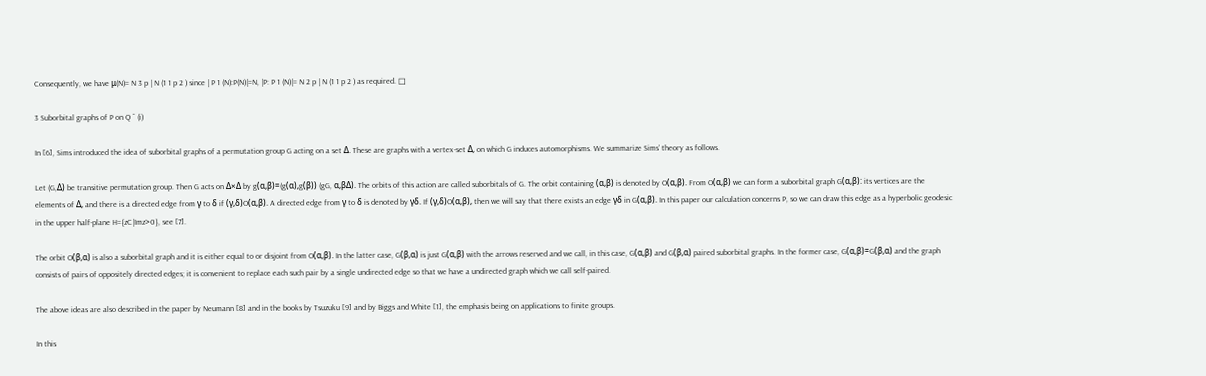Consequently, we have μ(N)= N 3 p | N (1 1 p 2 ) since | P 1 (N):P(N)|=N, |P: P 1 (N)|= N 2 p | N (1 1 p 2 ) as required. □

3 Suborbital graphs of P on Q ˆ (i)

In [6], Sims introduced the idea of suborbital graphs of a permutation group G acting on a set Δ. These are graphs with a vertex-set Δ, on which G induces automorphisms. We summarize Sims’ theory as follows.

Let (G,Δ) be transitive permutation group. Then G acts on Δ×Δ by g(α,β)=(g(α),g(β)) (gG, α,βΔ). The orbits of this action are called suborbitals of G. The orbit containing (α,β) is denoted by O(α,β). From O(α,β) we can form a suborbital graph G(α,β): its vertices are the elements of Δ, and there is a directed edge from γ to δ if (γ,δ)O(α,β). A directed edge from γ to δ is denoted by γδ. If (γ,δ)O(α,β), then we will say that there exists an edge γδ in G(α,β). In this paper our calculation concerns P, so we can draw this edge as a hyperbolic geodesic in the upper half-plane H={zC|Imz>0}, see [7].

The orbit O(β,α) is also a suborbital graph and it is either equal to or disjoint from O(α,β). In the latter case, G(β,α) is just G(α,β) with the arrows reserved and we call, in this case, G(α,β) and G(β,α) paired suborbital graphs. In the former case, G(α,β)=G(β,α) and the graph consists of pairs of oppositely directed edges; it is convenient to replace each such pair by a single undirected edge so that we have a undirected graph which we call self-paired.

The above ideas are also described in the paper by Neumann [8] and in the books by Tsuzuku [9] and by Biggs and White [1], the emphasis being on applications to finite groups.

In this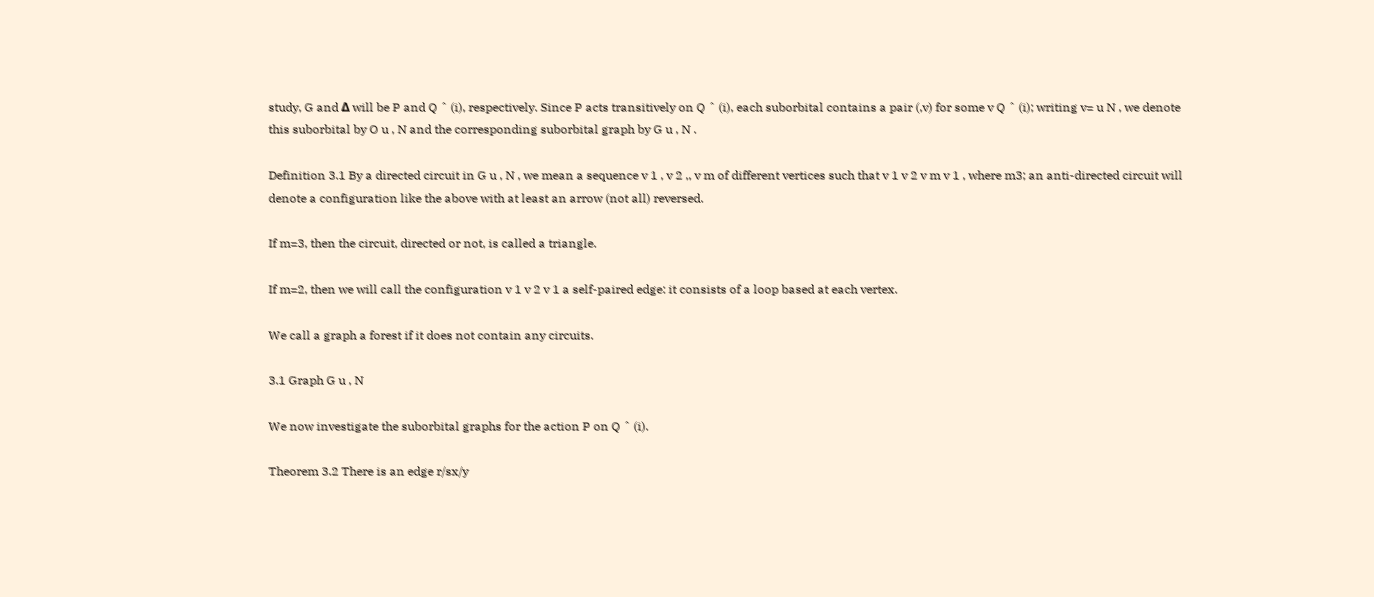study, G and Δ will be P and Q ˆ (i), respectively. Since P acts transitively on Q ˆ (i), each suborbital contains a pair (,v) for some v Q ˆ (i); writing v= u N , we denote this suborbital by O u , N and the corresponding suborbital graph by G u , N .

Definition 3.1 By a directed circuit in G u , N , we mean a sequence v 1 , v 2 ,, v m of different vertices such that v 1 v 2 v m v 1 , where m3; an anti-directed circuit will denote a configuration like the above with at least an arrow (not all) reversed.

If m=3, then the circuit, directed or not, is called a triangle.

If m=2, then we will call the configuration v 1 v 2 v 1 a self-paired edge: it consists of a loop based at each vertex.

We call a graph a forest if it does not contain any circuits.

3.1 Graph G u , N

We now investigate the suborbital graphs for the action P on Q ˆ (i).

Theorem 3.2 There is an edge r/sx/y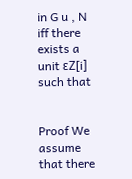in G u , N iff there exists a unit εZ[i] such that


Proof We assume that there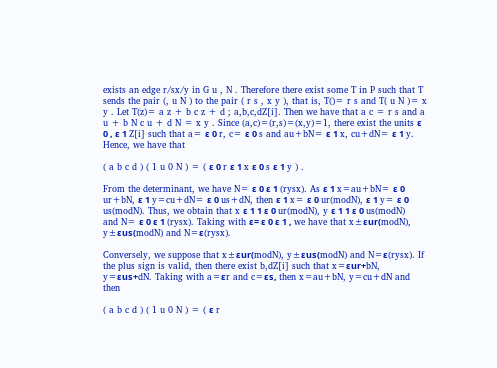exists an edge r/sx/y in G u , N . Therefore there exist some T in P such that T sends the pair (, u N ) to the pair ( r s , x y ), that is, T()= r s and T( u N )= x y . Let T(z)= a z + b c z + d ; a,b,c,dZ[i]. Then we have that a c = r s and a u + b N c u + d N = x y . Since (a,c)=(r,s)=(x,y)=1, there exist the units ε 0 , ε 1 Z[i] such that a= ε 0 r, c= ε 0 s and au+bN= ε 1 x, cu+dN= ε 1 y. Hence, we have that

( a b c d ) ( 1 u 0 N ) = ( ε 0 r ε 1 x ε 0 s ε 1 y ) .

From the determinant, we have N= ε 0 ε 1 (rysx). As ε 1 x=au+bN= ε 0 ur+bN, ε 1 y=cu+dN= ε 0 us+dN, then ε 1 x= ε 0 ur(modN), ε 1 y= ε 0 us(modN). Thus, we obtain that x ε 1 1 ε 0 ur(modN), y ε 1 1 ε 0 us(modN) and N= ε 0 ε 1 (rysx). Taking with ε= ε 0 ε 1 , we have that x±εur(modN), y±εus(modN) and N=ε(rysx).

Conversely, we suppose that x±εur(modN), y±εus(modN) and N=ε(rysx). If the plus sign is valid, then there exist b,dZ[i] such that x=εur+bN, y=εus+dN. Taking with a=εr and c=εs, then x=au+bN, y=cu+dN and then

( a b c d ) ( 1 u 0 N ) = ( ε r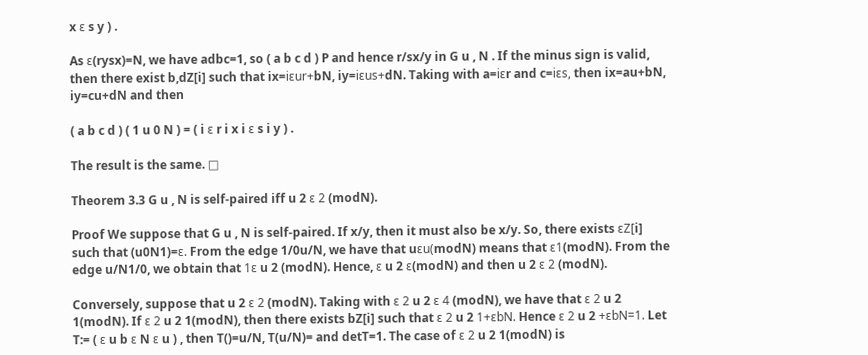x ε s y ) .

As ε(rysx)=N, we have adbc=1, so ( a b c d ) P and hence r/sx/y in G u , N . If the minus sign is valid, then there exist b,dZ[i] such that ix=iεur+bN, iy=iεus+dN. Taking with a=iεr and c=iεs, then ix=au+bN, iy=cu+dN and then

( a b c d ) ( 1 u 0 N ) = ( i ε r i x i ε s i y ) .

The result is the same. □

Theorem 3.3 G u , N is self-paired iff u 2 ε 2 (modN).

Proof We suppose that G u , N is self-paired. If x/y, then it must also be x/y. So, there exists εZ[i] such that (u0N1)=ε. From the edge 1/0u/N, we have that uεu(modN) means that ε1(modN). From the edge u/N1/0, we obtain that 1ε u 2 (modN). Hence, ε u 2 ε(modN) and then u 2 ε 2 (modN).

Conversely, suppose that u 2 ε 2 (modN). Taking with ε 2 u 2 ε 4 (modN), we have that ε 2 u 2 1(modN). If ε 2 u 2 1(modN), then there exists bZ[i] such that ε 2 u 2 1+εbN. Hence ε 2 u 2 +εbN=1. Let T:= ( ε u b ε N ε u ) , then T()=u/N, T(u/N)= and detT=1. The case of ε 2 u 2 1(modN) is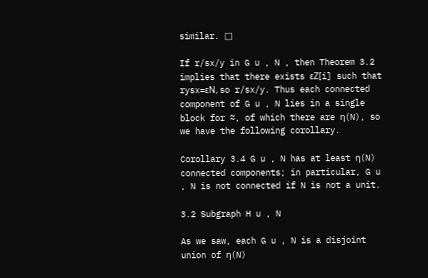similar. □

If r/sx/y in G u , N , then Theorem 3.2 implies that there exists εZ[i] such that rysx=εN, so r/sx/y. Thus each connected component of G u , N lies in a single block for ≈, of which there are η(N), so we have the following corollary.

Corollary 3.4 G u , N has at least η(N) connected components; in particular, G u , N is not connected if N is not a unit.

3.2 Subgraph H u , N

As we saw, each G u , N is a disjoint union of η(N)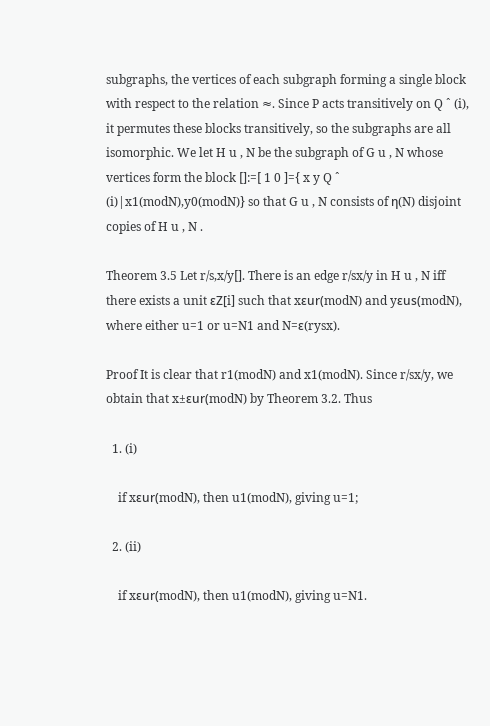subgraphs, the vertices of each subgraph forming a single block with respect to the relation ≈. Since P acts transitively on Q ˆ (i), it permutes these blocks transitively, so the subgraphs are all isomorphic. We let H u , N be the subgraph of G u , N whose vertices form the block []:=[ 1 0 ]={ x y Q ˆ (i)|x1(modN),y0(modN)} so that G u , N consists of η(N) disjoint copies of H u , N .

Theorem 3.5 Let r/s,x/y[]. There is an edge r/sx/y in H u , N iff there exists a unit εZ[i] such that xεur(modN) and yεus(modN), where either u=1 or u=N1 and N=ε(rysx).

Proof It is clear that r1(modN) and x1(modN). Since r/sx/y, we obtain that x±εur(modN) by Theorem 3.2. Thus

  1. (i)

    if xεur(modN), then u1(modN), giving u=1;

  2. (ii)

    if xεur(modN), then u1(modN), giving u=N1.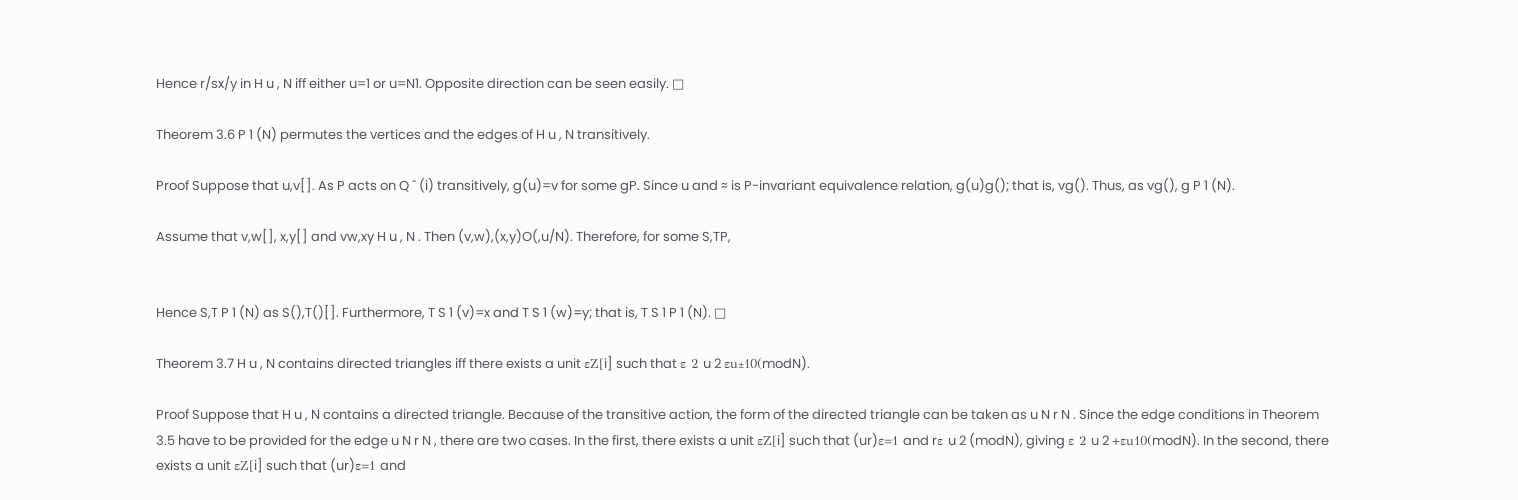Hence r/sx/y in H u , N iff either u=1 or u=N1. Opposite direction can be seen easily. □

Theorem 3.6 P 1 (N) permutes the vertices and the edges of H u , N transitively.

Proof Suppose that u,v[]. As P acts on Q ˆ (i) transitively, g(u)=v for some gP. Since u and ≈ is P-invariant equivalence relation, g(u)g(); that is, vg(). Thus, as vg(), g P 1 (N).

Assume that v,w[], x,y[] and vw,xy H u , N . Then (v,w),(x,y)O(,u/N). Therefore, for some S,TP,


Hence S,T P 1 (N) as S(),T()[]. Furthermore, T S 1 (v)=x and T S 1 (w)=y; that is, T S 1 P 1 (N). □

Theorem 3.7 H u , N contains directed triangles iff there exists a unit εZ[i] such that ε 2 u 2 εu±10(modN).

Proof Suppose that H u , N contains a directed triangle. Because of the transitive action, the form of the directed triangle can be taken as u N r N . Since the edge conditions in Theorem 3.5 have to be provided for the edge u N r N , there are two cases. In the first, there exists a unit εZ[i] such that (ur)ε=1 and rε u 2 (modN), giving ε 2 u 2 +εu10(modN). In the second, there exists a unit εZ[i] such that (ur)ε=1 and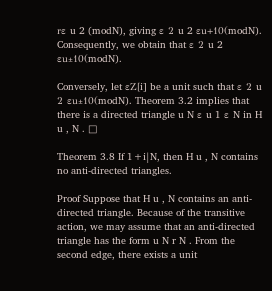rε u 2 (modN), giving ε 2 u 2 εu+10(modN). Consequently, we obtain that ε 2 u 2 εu±10(modN).

Conversely, let εZ[i] be a unit such that ε 2 u 2 εu±10(modN). Theorem 3.2 implies that there is a directed triangle u N ε u 1 ε N in H u , N . □

Theorem 3.8 If 1+i|N, then H u , N contains no anti-directed triangles.

Proof Suppose that H u , N contains an anti-directed triangle. Because of the transitive action, we may assume that an anti-directed triangle has the form u N r N . From the second edge, there exists a unit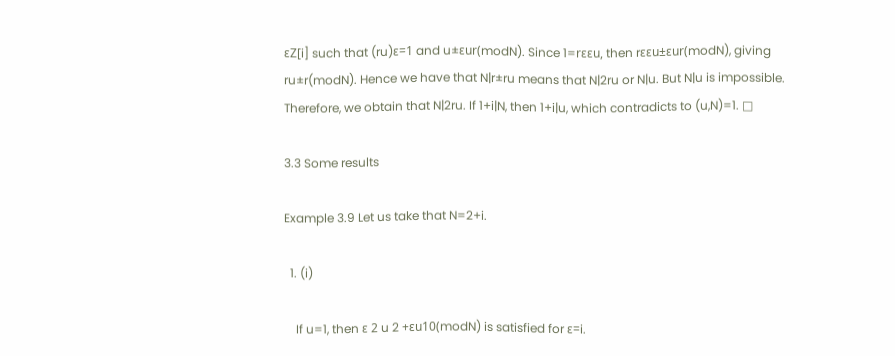εZ[i] such that (ru)ε=1 and u±εur(modN). Since 1=rεεu, then rεεu±εur(modN), giving ru±r(modN). Hence we have that N|r±ru means that N|2ru or N|u. But N|u is impossible. Therefore, we obtain that N|2ru. If 1+i|N, then 1+i|u, which contradicts to (u,N)=1. □

3.3 Some results

Example 3.9 Let us take that N=2+i.

  1. (i)

    If u=1, then ε 2 u 2 +εu10(modN) is satisfied for ε=i.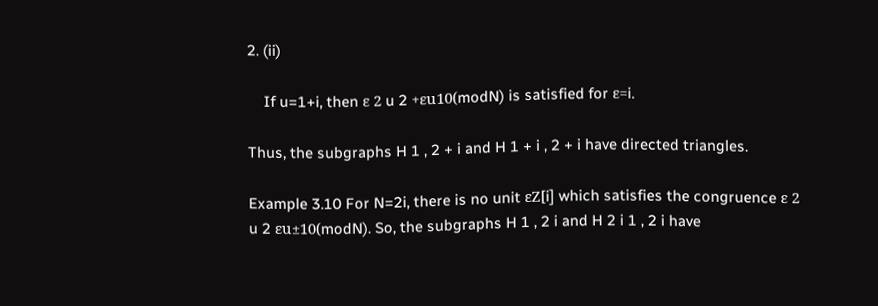2. (ii)

    If u=1+i, then ε 2 u 2 +εu10(modN) is satisfied for ε=i.

Thus, the subgraphs H 1 , 2 + i and H 1 + i , 2 + i have directed triangles.

Example 3.10 For N=2i, there is no unit εZ[i] which satisfies the congruence ε 2 u 2 εu±10(modN). So, the subgraphs H 1 , 2 i and H 2 i 1 , 2 i have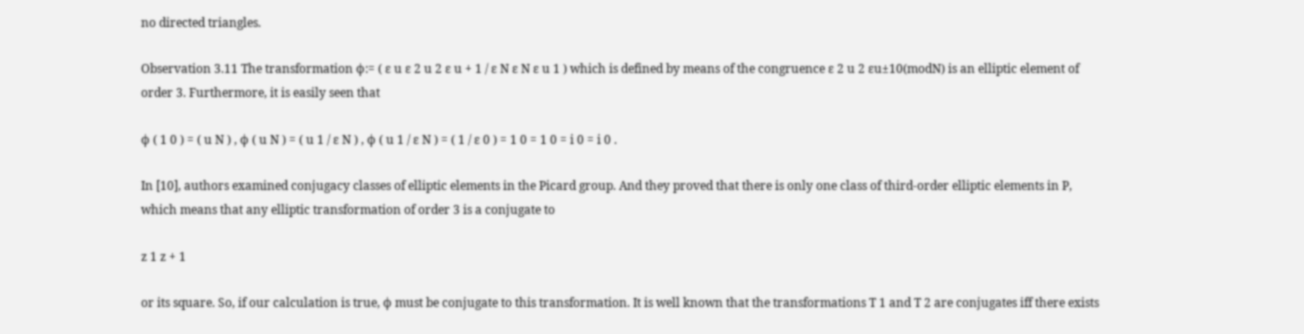no directed triangles.

Observation 3.11 The transformation ϕ:= ( ε u ε 2 u 2 ε u + 1 / ε N ε N ε u 1 ) which is defined by means of the congruence ε 2 u 2 εu±10(modN) is an elliptic element of order 3. Furthermore, it is easily seen that

ϕ ( 1 0 ) = ( u N ) , ϕ ( u N ) = ( u 1 / ε N ) , ϕ ( u 1 / ε N ) = ( 1 / ε 0 ) = 1 0 = 1 0 = i 0 = i 0 .

In [10], authors examined conjugacy classes of elliptic elements in the Picard group. And they proved that there is only one class of third-order elliptic elements in P, which means that any elliptic transformation of order 3 is a conjugate to

z 1 z + 1

or its square. So, if our calculation is true, ϕ must be conjugate to this transformation. It is well known that the transformations T 1 and T 2 are conjugates iff there exists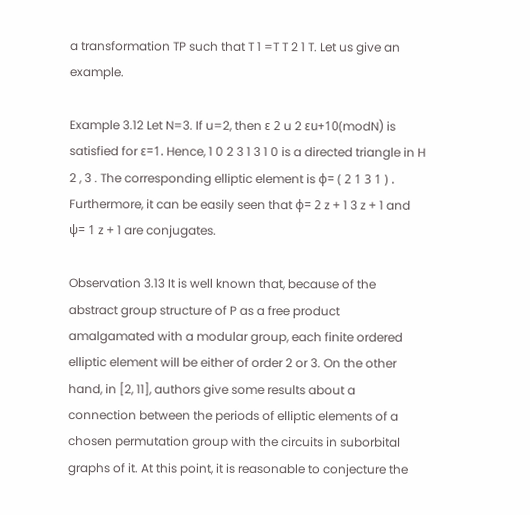a transformation TP such that T 1 =T T 2 1 T. Let us give an example.

Example 3.12 Let N=3. If u=2, then ε 2 u 2 εu+10(modN) is satisfied for ε=1. Hence, 1 0 2 3 1 3 1 0 is a directed triangle in H 2 , 3 . The corresponding elliptic element is ϕ= ( 2 1 3 1 ) . Furthermore, it can be easily seen that ϕ= 2 z + 1 3 z + 1 and ψ= 1 z + 1 are conjugates.

Observation 3.13 It is well known that, because of the abstract group structure of P as a free product amalgamated with a modular group, each finite ordered elliptic element will be either of order 2 or 3. On the other hand, in [2, 11], authors give some results about a connection between the periods of elliptic elements of a chosen permutation group with the circuits in suborbital graphs of it. At this point, it is reasonable to conjecture the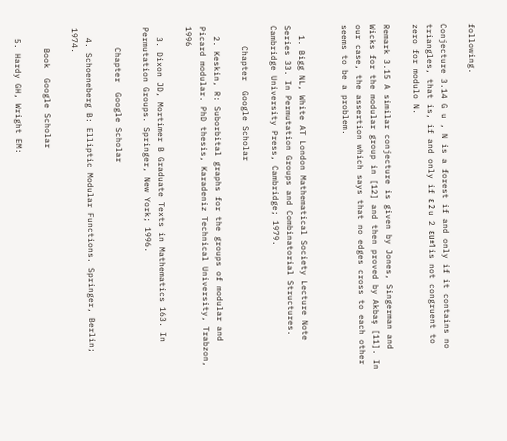following.

Conjecture 3.14 G u , N is a forest if and only if it contains no triangles, that is, if and only if ε 2 u 2 εu±1 is not congruent to zero for modulo N.

Remark 3.15 A similar conjecture is given by Jones, Singerman and Wicks for the modular group in [12] and then proved by Akbaş [11]. In our case, the assertion which says that no edges cross to each other seems to be a problem.


  1. Bigg NL, White AT London Mathematical Society Lecture Note Series 33. In Permutation Groups and Combinatorial Structures. Cambridge University Press, Cambridge; 1979.

    Chapter  Google Scholar

  2. Keskin, R: Suborbital graphs for the groups of modular and Picard modular. PhD thesis, Karadeniz Technical University, Trabzon, 1996

  3. Dixon JD, Mortimer B Graduate Texts in Mathematics 163. In Permutation Groups. Springer, New York; 1996.

    Chapter  Google Scholar

  4. Schoeneberg B: Elliptic Modular Functions. Springer, Berlin; 1974.

    Book  Google Scholar

  5. Hardy GH, Wright EM: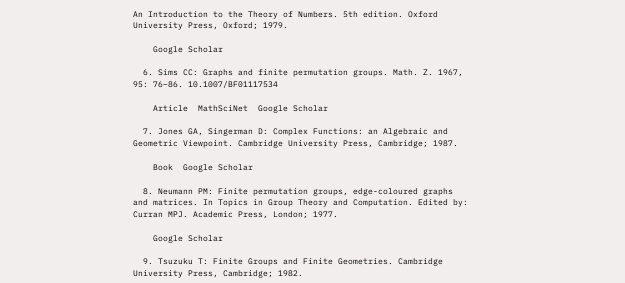An Introduction to the Theory of Numbers. 5th edition. Oxford University Press, Oxford; 1979.

    Google Scholar

  6. Sims CC: Graphs and finite permutation groups. Math. Z. 1967, 95: 76–86. 10.1007/BF01117534

    Article  MathSciNet  Google Scholar

  7. Jones GA, Singerman D: Complex Functions: an Algebraic and Geometric Viewpoint. Cambridge University Press, Cambridge; 1987.

    Book  Google Scholar

  8. Neumann PM: Finite permutation groups, edge-coloured graphs and matrices. In Topics in Group Theory and Computation. Edited by: Curran MPJ. Academic Press, London; 1977.

    Google Scholar

  9. Tsuzuku T: Finite Groups and Finite Geometries. Cambridge University Press, Cambridge; 1982.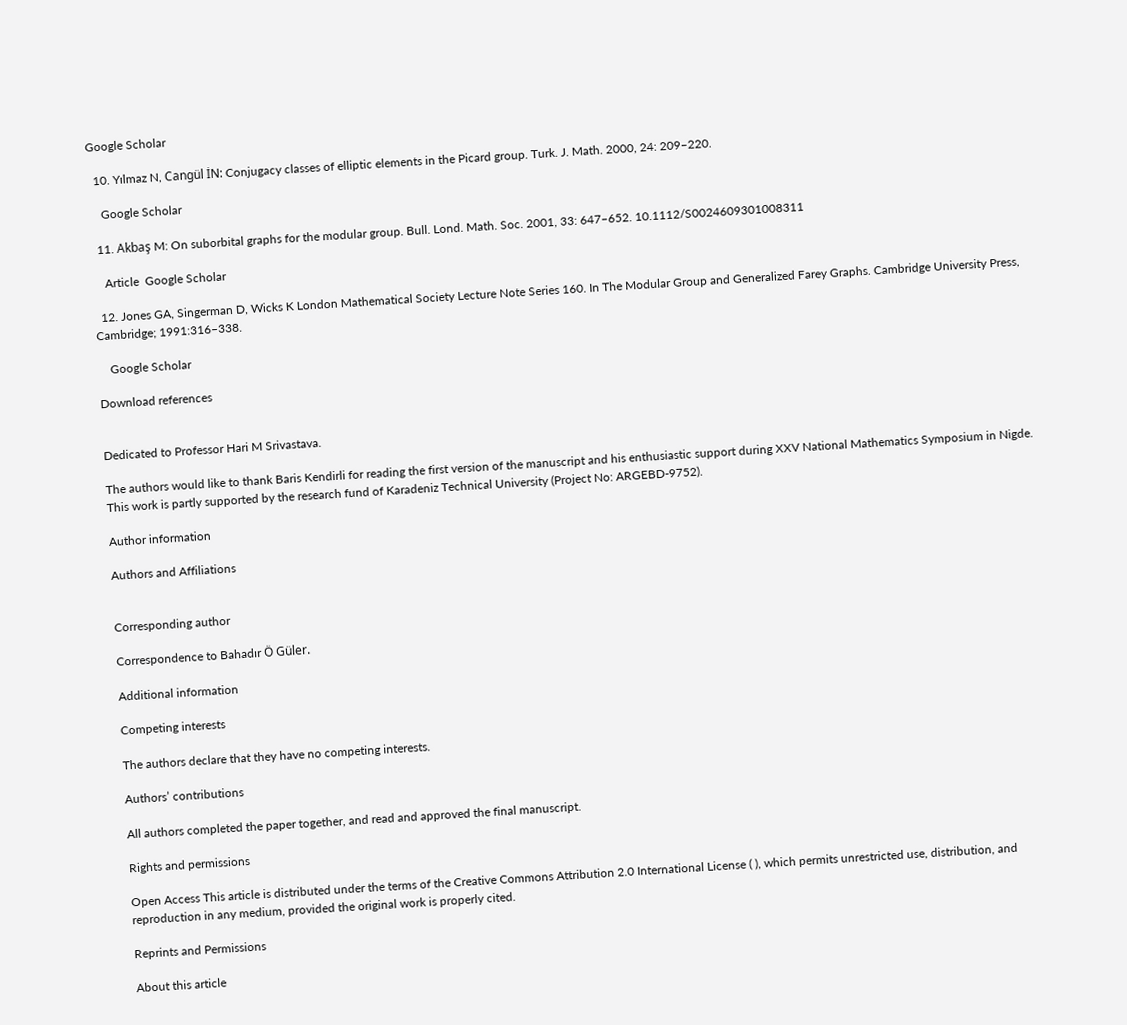Google Scholar

  10. Yılmaz N, Cangül İN: Conjugacy classes of elliptic elements in the Picard group. Turk. J. Math. 2000, 24: 209–220.

    Google Scholar

  11. Akbaş M: On suborbital graphs for the modular group. Bull. Lond. Math. Soc. 2001, 33: 647–652. 10.1112/S0024609301008311

    Article  Google Scholar

  12. Jones GA, Singerman D, Wicks K London Mathematical Society Lecture Note Series 160. In The Modular Group and Generalized Farey Graphs. Cambridge University Press, Cambridge; 1991:316–338.

    Google Scholar

Download references


Dedicated to Professor Hari M Srivastava.

The authors would like to thank Baris Kendirli for reading the first version of the manuscript and his enthusiastic support during XXV National Mathematics Symposium in Nigde. This work is partly supported by the research fund of Karadeniz Technical University (Project No: ARGEBD-9752).

Author information

Authors and Affiliations


Corresponding author

Correspondence to Bahadır Ö Güler.

Additional information

Competing interests

The authors declare that they have no competing interests.

Authors’ contributions

All authors completed the paper together, and read and approved the final manuscript.

Rights and permissions

Open Access This article is distributed under the terms of the Creative Commons Attribution 2.0 International License ( ), which permits unrestricted use, distribution, and reproduction in any medium, provided the original work is properly cited.

Reprints and Permissions

About this article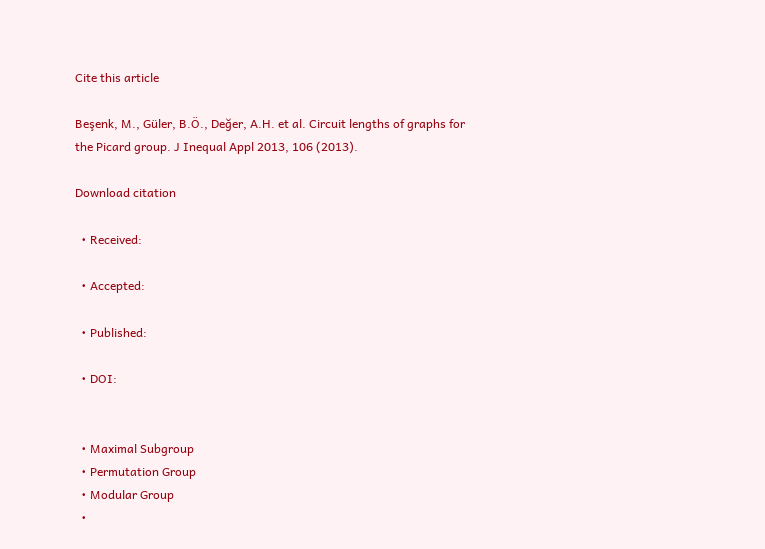Cite this article

Beşenk, M., Güler, B.Ö., Değer, A.H. et al. Circuit lengths of graphs for the Picard group. J Inequal Appl 2013, 106 (2013).

Download citation

  • Received:

  • Accepted:

  • Published:

  • DOI:


  • Maximal Subgroup
  • Permutation Group
  • Modular Group
  •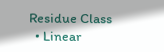Residue Class
  • Linear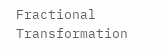Fractional Transformation